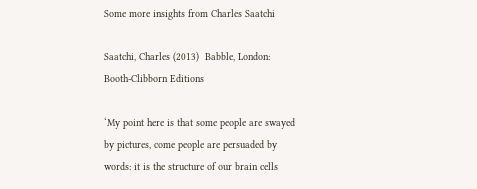Some more insights from Charles Saatchi

Saatchi, Charles (2013)  Babble, London: Booth-Clibborn Editions

‘My point here is that some people are swayed by pictures, come people are persuaded by words: it is the structure of our brain cells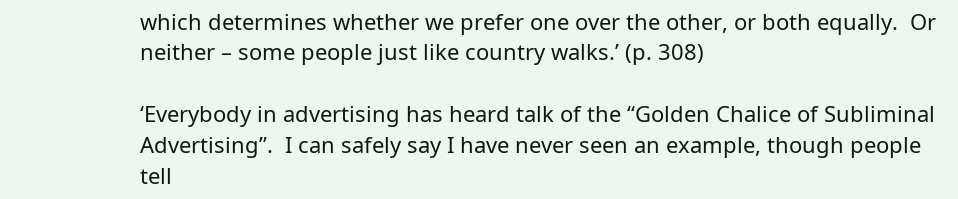which determines whether we prefer one over the other, or both equally.  Or neither – some people just like country walks.’ (p. 308)

‘Everybody in advertising has heard talk of the “Golden Chalice of Subliminal Advertising”.  I can safely say I have never seen an example, though people tell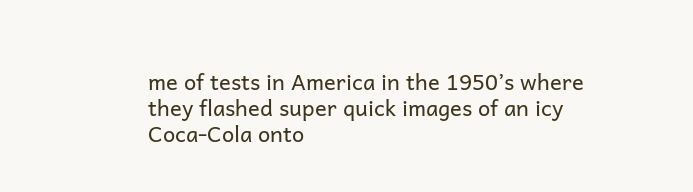me of tests in America in the 1950’s where they flashed super quick images of an icy Coca-Cola onto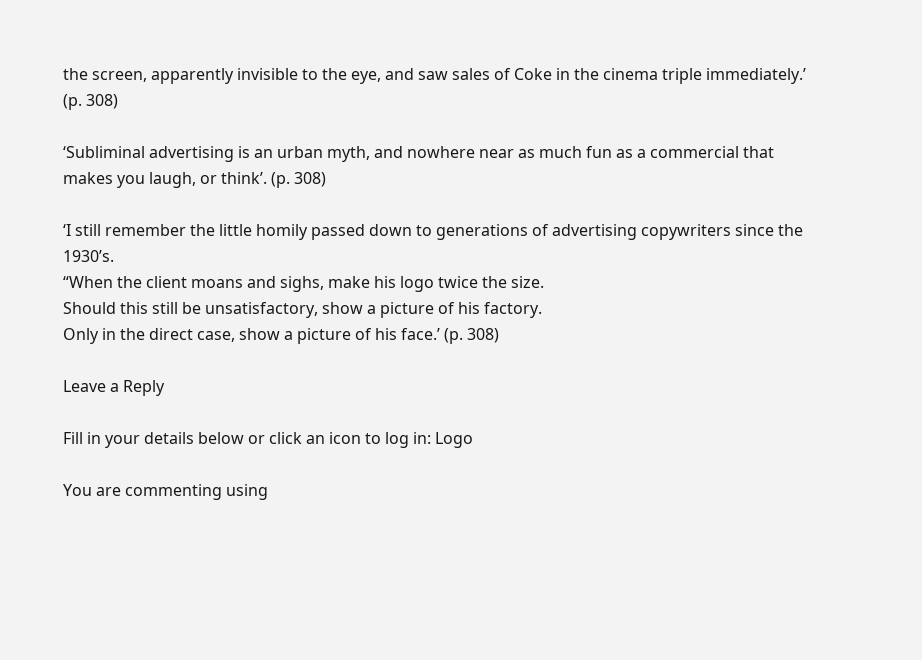the screen, apparently invisible to the eye, and saw sales of Coke in the cinema triple immediately.’ (p. 308)

‘Subliminal advertising is an urban myth, and nowhere near as much fun as a commercial that makes you laugh, or think’. (p. 308)

‘I still remember the little homily passed down to generations of advertising copywriters since the 1930’s.
“When the client moans and sighs, make his logo twice the size.
Should this still be unsatisfactory, show a picture of his factory.
Only in the direct case, show a picture of his face.’ (p. 308)

Leave a Reply

Fill in your details below or click an icon to log in: Logo

You are commenting using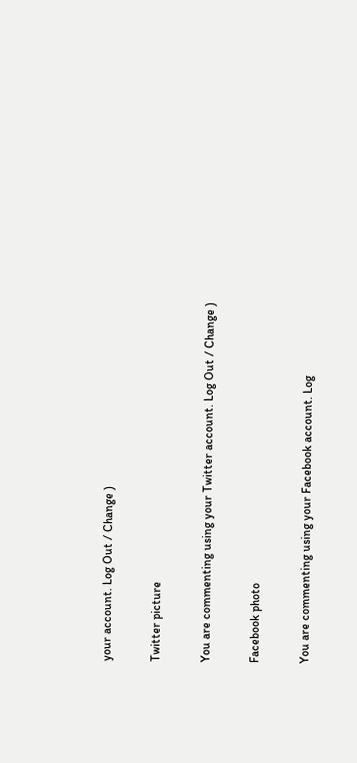your account. Log Out / Change )

Twitter picture

You are commenting using your Twitter account. Log Out / Change )

Facebook photo

You are commenting using your Facebook account. Log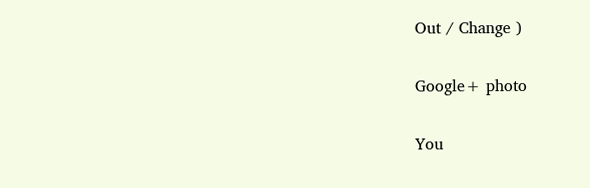Out / Change )

Google+ photo

You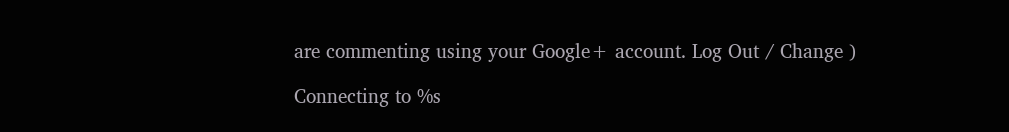are commenting using your Google+ account. Log Out / Change )

Connecting to %s